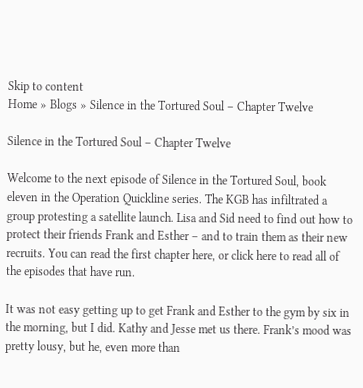Skip to content
Home » Blogs » Silence in the Tortured Soul – Chapter Twelve

Silence in the Tortured Soul – Chapter Twelve

Welcome to the next episode of Silence in the Tortured Soul, book eleven in the Operation Quickline series. The KGB has infiltrated a group protesting a satellite launch. Lisa and Sid need to find out how to protect their friends Frank and Esther – and to train them as their new recruits. You can read the first chapter here, or click here to read all of the episodes that have run.

It was not easy getting up to get Frank and Esther to the gym by six in the morning, but I did. Kathy and Jesse met us there. Frank’s mood was pretty lousy, but he, even more than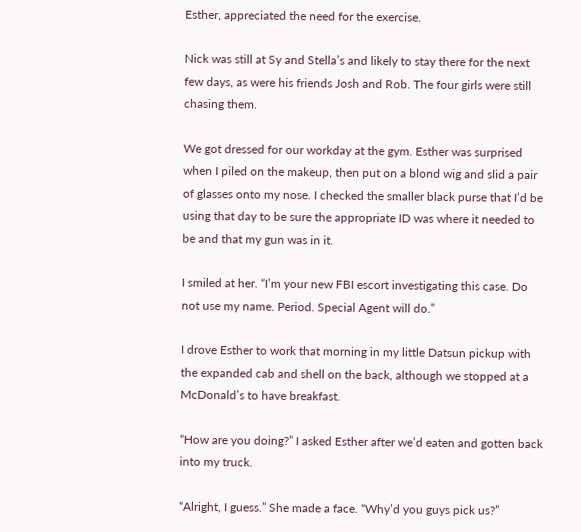Esther, appreciated the need for the exercise.

Nick was still at Sy and Stella’s and likely to stay there for the next few days, as were his friends Josh and Rob. The four girls were still chasing them.

We got dressed for our workday at the gym. Esther was surprised when I piled on the makeup, then put on a blond wig and slid a pair of glasses onto my nose. I checked the smaller black purse that I’d be using that day to be sure the appropriate ID was where it needed to be and that my gun was in it.

I smiled at her. “I’m your new FBI escort investigating this case. Do not use my name. Period. Special Agent will do.”

I drove Esther to work that morning in my little Datsun pickup with the expanded cab and shell on the back, although we stopped at a McDonald’s to have breakfast.

“How are you doing?” I asked Esther after we’d eaten and gotten back into my truck.

“Alright, I guess.” She made a face. “Why’d you guys pick us?”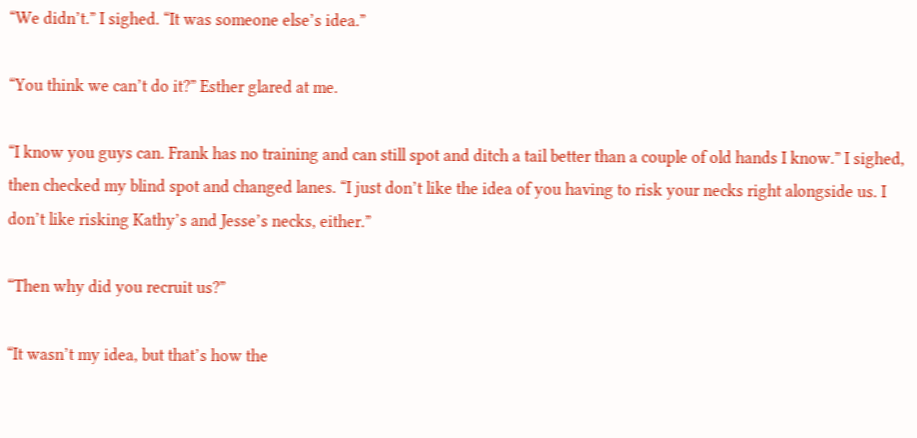“We didn’t.” I sighed. “It was someone else’s idea.”

“You think we can’t do it?” Esther glared at me.

“I know you guys can. Frank has no training and can still spot and ditch a tail better than a couple of old hands I know.” I sighed, then checked my blind spot and changed lanes. “I just don’t like the idea of you having to risk your necks right alongside us. I don’t like risking Kathy’s and Jesse’s necks, either.”

“Then why did you recruit us?”

“It wasn’t my idea, but that’s how the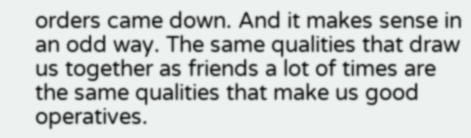orders came down. And it makes sense in an odd way. The same qualities that draw us together as friends a lot of times are the same qualities that make us good operatives.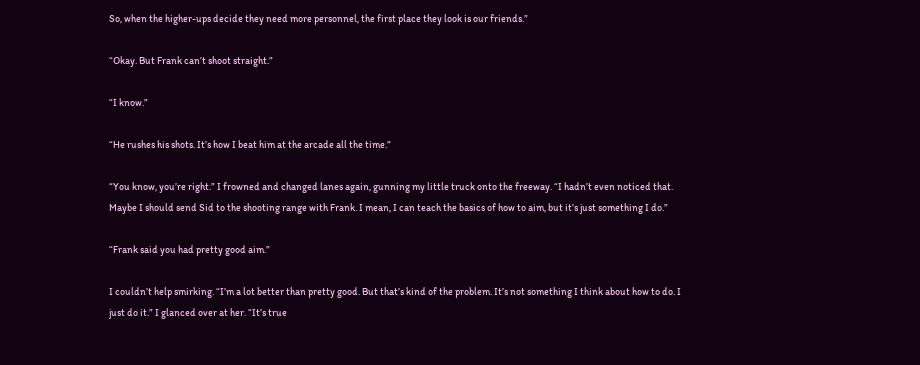So, when the higher-ups decide they need more personnel, the first place they look is our friends.”

“Okay. But Frank can’t shoot straight.”

“I know.”

“He rushes his shots. It’s how I beat him at the arcade all the time.”

“You know, you’re right.” I frowned and changed lanes again, gunning my little truck onto the freeway. “I hadn’t even noticed that. Maybe I should send Sid to the shooting range with Frank. I mean, I can teach the basics of how to aim, but it’s just something I do.”

“Frank said you had pretty good aim.”

I couldn’t help smirking. “I’m a lot better than pretty good. But that’s kind of the problem. It’s not something I think about how to do. I just do it.” I glanced over at her. “It’s true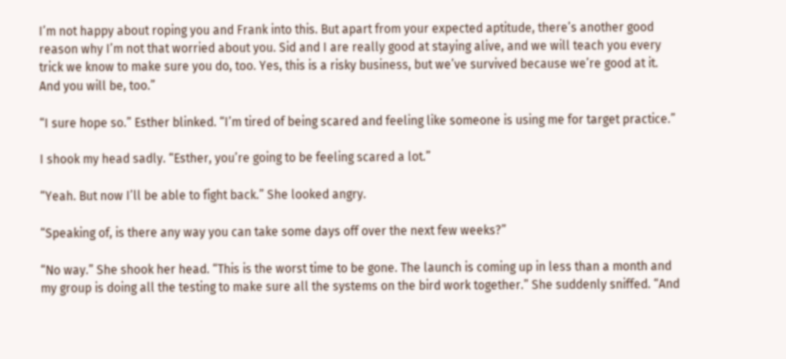I’m not happy about roping you and Frank into this. But apart from your expected aptitude, there’s another good reason why I’m not that worried about you. Sid and I are really good at staying alive, and we will teach you every trick we know to make sure you do, too. Yes, this is a risky business, but we’ve survived because we’re good at it. And you will be, too.”

“I sure hope so.” Esther blinked. “I’m tired of being scared and feeling like someone is using me for target practice.”

I shook my head sadly. “Esther, you’re going to be feeling scared a lot.”

“Yeah. But now I’ll be able to fight back.” She looked angry.

“Speaking of, is there any way you can take some days off over the next few weeks?”

“No way.” She shook her head. “This is the worst time to be gone. The launch is coming up in less than a month and my group is doing all the testing to make sure all the systems on the bird work together.” She suddenly sniffed. “And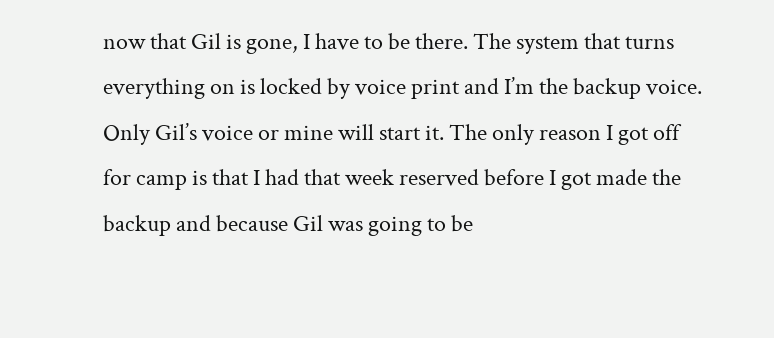now that Gil is gone, I have to be there. The system that turns everything on is locked by voice print and I’m the backup voice. Only Gil’s voice or mine will start it. The only reason I got off for camp is that I had that week reserved before I got made the backup and because Gil was going to be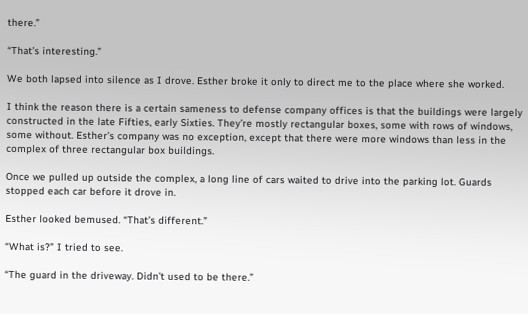there.”

“That’s interesting.”

We both lapsed into silence as I drove. Esther broke it only to direct me to the place where she worked.

I think the reason there is a certain sameness to defense company offices is that the buildings were largely constructed in the late Fifties, early Sixties. They’re mostly rectangular boxes, some with rows of windows, some without. Esther’s company was no exception, except that there were more windows than less in the complex of three rectangular box buildings.

Once we pulled up outside the complex, a long line of cars waited to drive into the parking lot. Guards stopped each car before it drove in.

Esther looked bemused. “That’s different.”

“What is?” I tried to see.

“The guard in the driveway. Didn’t used to be there.”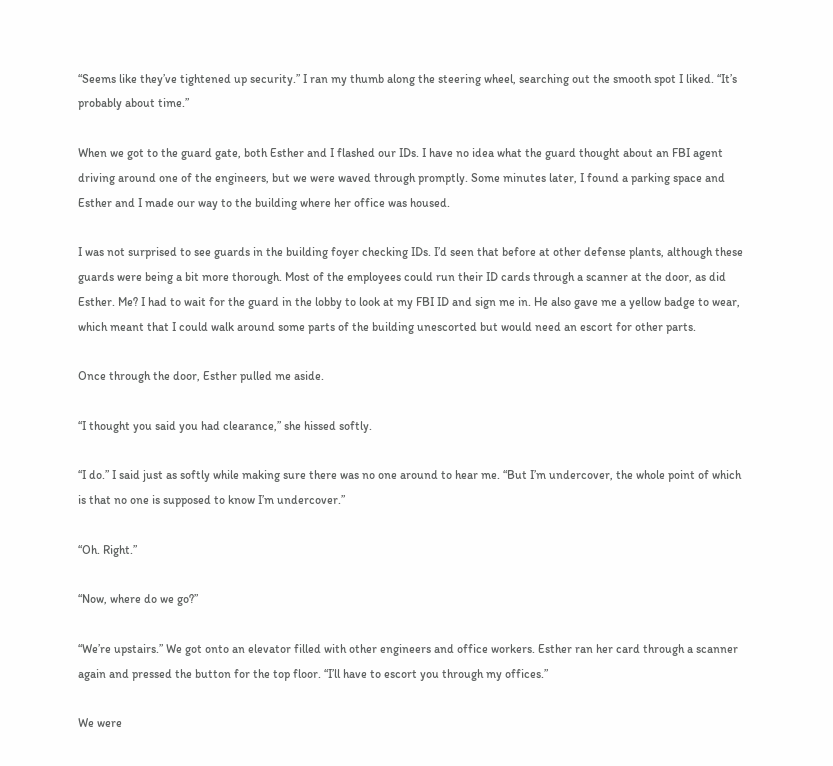“Seems like they’ve tightened up security.” I ran my thumb along the steering wheel, searching out the smooth spot I liked. “It’s probably about time.”

When we got to the guard gate, both Esther and I flashed our IDs. I have no idea what the guard thought about an FBI agent driving around one of the engineers, but we were waved through promptly. Some minutes later, I found a parking space and Esther and I made our way to the building where her office was housed.

I was not surprised to see guards in the building foyer checking IDs. I’d seen that before at other defense plants, although these guards were being a bit more thorough. Most of the employees could run their ID cards through a scanner at the door, as did Esther. Me? I had to wait for the guard in the lobby to look at my FBI ID and sign me in. He also gave me a yellow badge to wear, which meant that I could walk around some parts of the building unescorted but would need an escort for other parts.

Once through the door, Esther pulled me aside.

“I thought you said you had clearance,” she hissed softly.

“I do.” I said just as softly while making sure there was no one around to hear me. “But I’m undercover, the whole point of which is that no one is supposed to know I’m undercover.”

“Oh. Right.”

“Now, where do we go?”

“We’re upstairs.” We got onto an elevator filled with other engineers and office workers. Esther ran her card through a scanner again and pressed the button for the top floor. “I’ll have to escort you through my offices.”

We were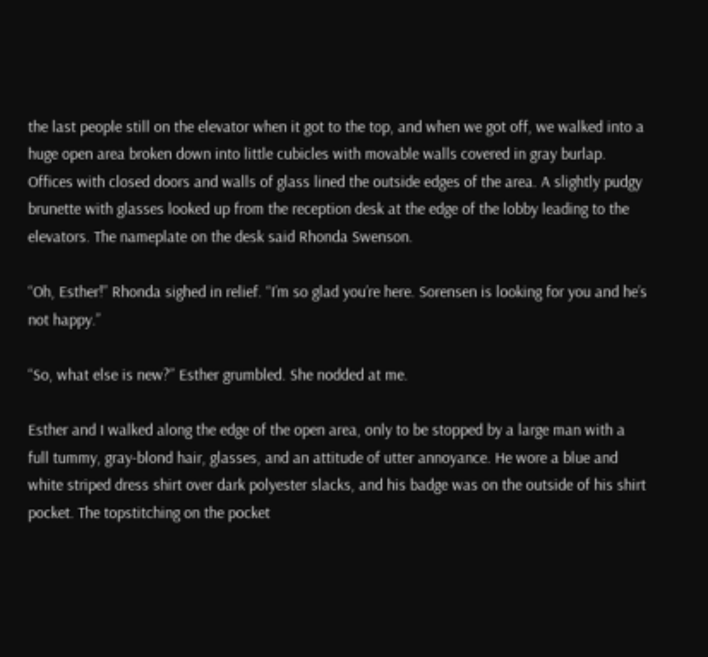the last people still on the elevator when it got to the top, and when we got off, we walked into a huge open area broken down into little cubicles with movable walls covered in gray burlap. Offices with closed doors and walls of glass lined the outside edges of the area. A slightly pudgy brunette with glasses looked up from the reception desk at the edge of the lobby leading to the elevators. The nameplate on the desk said Rhonda Swenson.

“Oh, Esther!” Rhonda sighed in relief. “I’m so glad you’re here. Sorensen is looking for you and he’s not happy.”

“So, what else is new?” Esther grumbled. She nodded at me.

Esther and I walked along the edge of the open area, only to be stopped by a large man with a full tummy, gray-blond hair, glasses, and an attitude of utter annoyance. He wore a blue and white striped dress shirt over dark polyester slacks, and his badge was on the outside of his shirt pocket. The topstitching on the pocket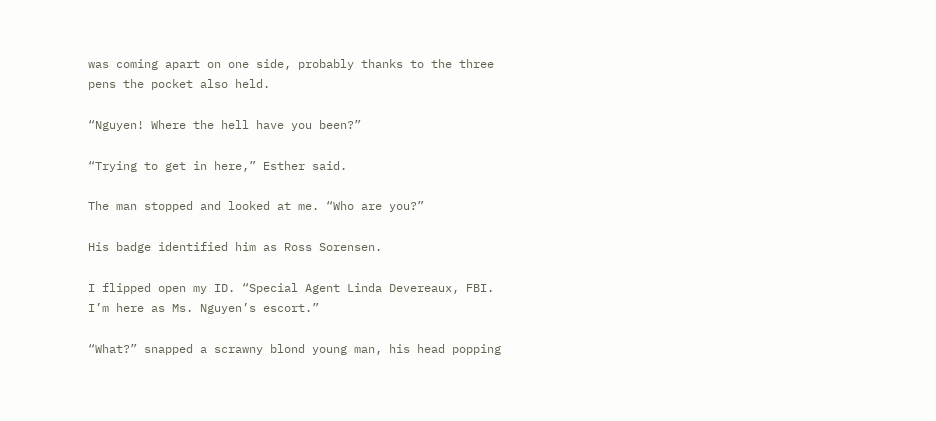was coming apart on one side, probably thanks to the three pens the pocket also held.

“Nguyen! Where the hell have you been?”

“Trying to get in here,” Esther said.

The man stopped and looked at me. “Who are you?”

His badge identified him as Ross Sorensen.

I flipped open my ID. “Special Agent Linda Devereaux, FBI. I’m here as Ms. Nguyen’s escort.”

“What?” snapped a scrawny blond young man, his head popping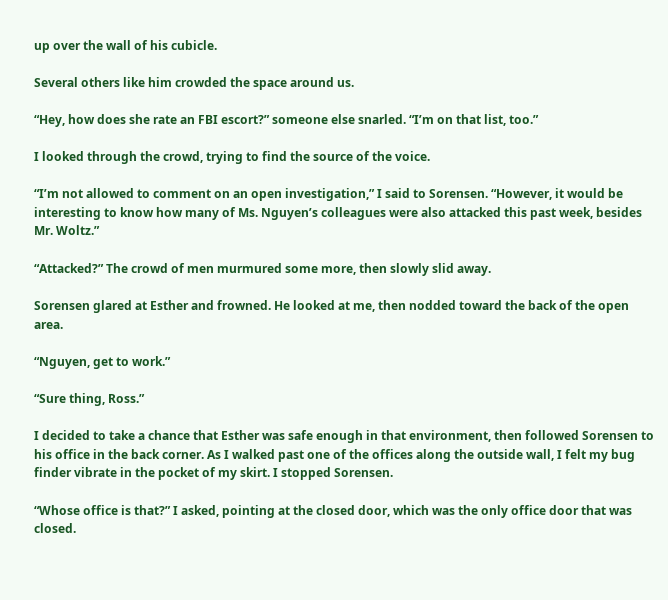up over the wall of his cubicle.

Several others like him crowded the space around us.

“Hey, how does she rate an FBI escort?” someone else snarled. “I’m on that list, too.”

I looked through the crowd, trying to find the source of the voice.

“I’m not allowed to comment on an open investigation,” I said to Sorensen. “However, it would be interesting to know how many of Ms. Nguyen’s colleagues were also attacked this past week, besides Mr. Woltz.”

“Attacked?” The crowd of men murmured some more, then slowly slid away.

Sorensen glared at Esther and frowned. He looked at me, then nodded toward the back of the open area.

“Nguyen, get to work.”

“Sure thing, Ross.”

I decided to take a chance that Esther was safe enough in that environment, then followed Sorensen to his office in the back corner. As I walked past one of the offices along the outside wall, I felt my bug finder vibrate in the pocket of my skirt. I stopped Sorensen.

“Whose office is that?” I asked, pointing at the closed door, which was the only office door that was closed.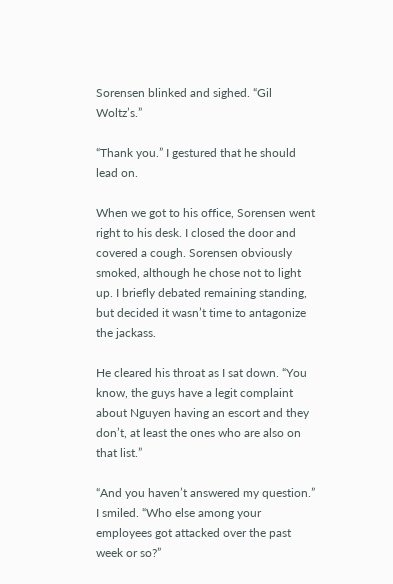Sorensen blinked and sighed. “Gil Woltz’s.”

“Thank you.” I gestured that he should lead on.

When we got to his office, Sorensen went right to his desk. I closed the door and covered a cough. Sorensen obviously smoked, although he chose not to light up. I briefly debated remaining standing, but decided it wasn’t time to antagonize the jackass.

He cleared his throat as I sat down. “You know, the guys have a legit complaint about Nguyen having an escort and they don’t, at least the ones who are also on that list.”

“And you haven’t answered my question.” I smiled. “Who else among your employees got attacked over the past week or so?”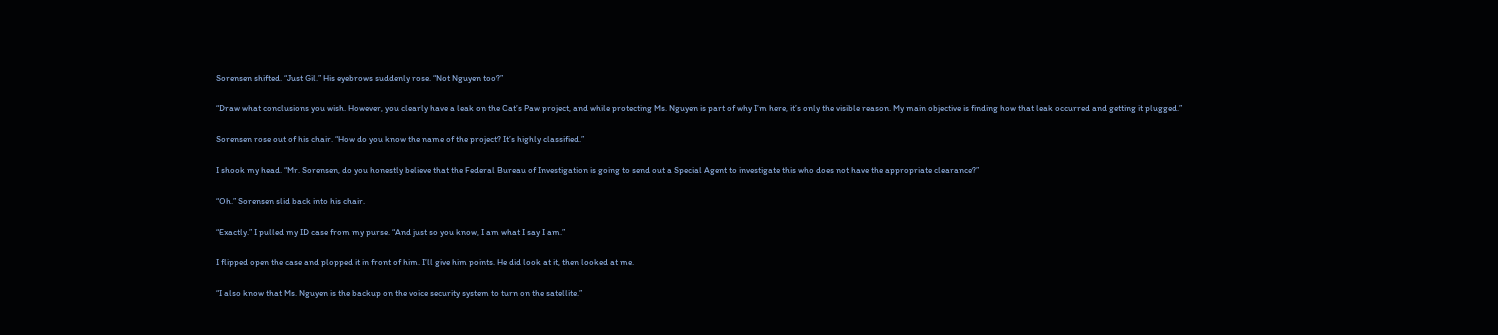Sorensen shifted. “Just Gil.” His eyebrows suddenly rose. “Not Nguyen too?”

“Draw what conclusions you wish. However, you clearly have a leak on the Cat’s Paw project, and while protecting Ms. Nguyen is part of why I’m here, it’s only the visible reason. My main objective is finding how that leak occurred and getting it plugged.”

Sorensen rose out of his chair. “How do you know the name of the project? It’s highly classified.”

I shook my head. “Mr. Sorensen, do you honestly believe that the Federal Bureau of Investigation is going to send out a Special Agent to investigate this who does not have the appropriate clearance?”

“Oh.” Sorensen slid back into his chair.

“Exactly.” I pulled my ID case from my purse. “And just so you know, I am what I say I am.”

I flipped open the case and plopped it in front of him. I’ll give him points. He did look at it, then looked at me.

“I also know that Ms. Nguyen is the backup on the voice security system to turn on the satellite.”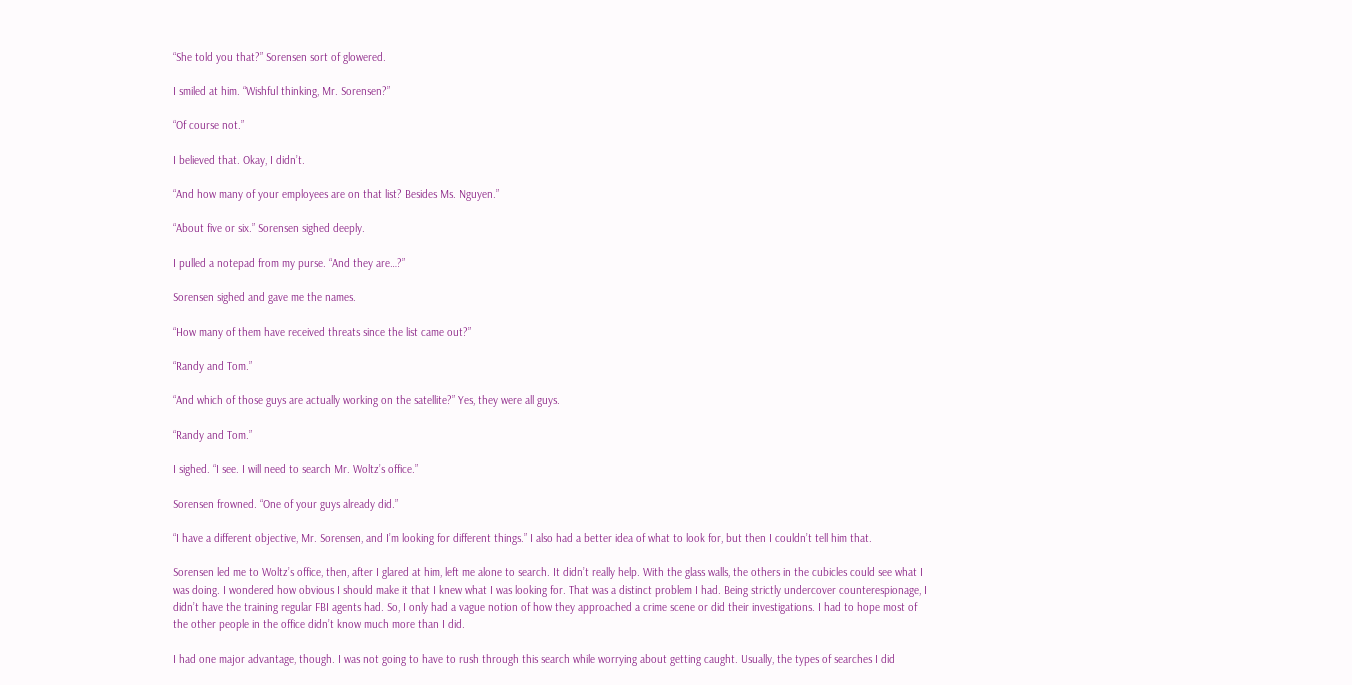“She told you that?” Sorensen sort of glowered.

I smiled at him. “Wishful thinking, Mr. Sorensen?”

“Of course not.”

I believed that. Okay, I didn’t.

“And how many of your employees are on that list? Besides Ms. Nguyen.”

“About five or six.” Sorensen sighed deeply.

I pulled a notepad from my purse. “And they are…?”

Sorensen sighed and gave me the names.

“How many of them have received threats since the list came out?”

“Randy and Tom.”

“And which of those guys are actually working on the satellite?” Yes, they were all guys.

“Randy and Tom.”

I sighed. “I see. I will need to search Mr. Woltz’s office.”

Sorensen frowned. “One of your guys already did.”

“I have a different objective, Mr. Sorensen, and I’m looking for different things.” I also had a better idea of what to look for, but then I couldn’t tell him that.

Sorensen led me to Woltz’s office, then, after I glared at him, left me alone to search. It didn’t really help. With the glass walls, the others in the cubicles could see what I was doing. I wondered how obvious I should make it that I knew what I was looking for. That was a distinct problem I had. Being strictly undercover counterespionage, I didn’t have the training regular FBI agents had. So, I only had a vague notion of how they approached a crime scene or did their investigations. I had to hope most of the other people in the office didn’t know much more than I did.

I had one major advantage, though. I was not going to have to rush through this search while worrying about getting caught. Usually, the types of searches I did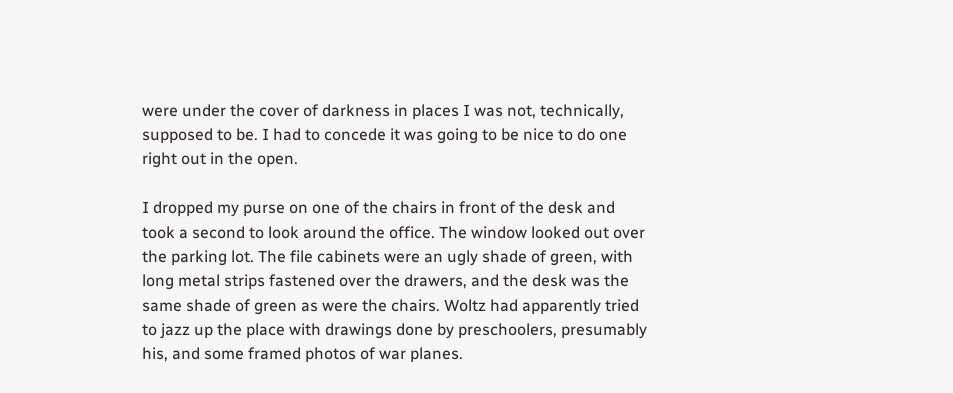were under the cover of darkness in places I was not, technically, supposed to be. I had to concede it was going to be nice to do one right out in the open.

I dropped my purse on one of the chairs in front of the desk and took a second to look around the office. The window looked out over the parking lot. The file cabinets were an ugly shade of green, with long metal strips fastened over the drawers, and the desk was the same shade of green as were the chairs. Woltz had apparently tried to jazz up the place with drawings done by preschoolers, presumably his, and some framed photos of war planes.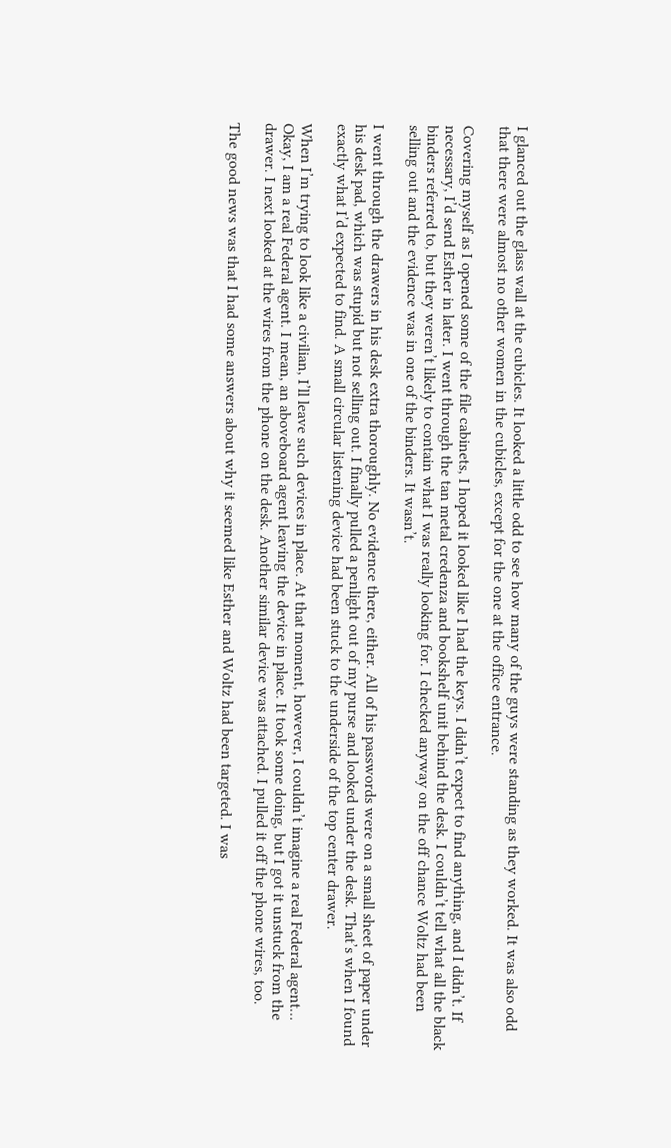I glanced out the glass wall at the cubicles. It looked a little odd to see how many of the guys were standing as they worked. It was also odd that there were almost no other women in the cubicles, except for the one at the office entrance.

Covering myself as I opened some of the file cabinets, I hoped it looked like I had the keys. I didn’t expect to find anything, and I didn’t. If necessary, I’d send Esther in later. I went through the tan metal credenza and bookshelf unit behind the desk. I couldn’t tell what all the black binders referred to, but they weren’t likely to contain what I was really looking for. I checked anyway on the off chance Woltz had been selling out and the evidence was in one of the binders. It wasn’t.

I went through the drawers in his desk extra thoroughly. No evidence there, either. All of his passwords were on a small sheet of paper under his desk pad, which was stupid but not selling out. I finally pulled a penlight out of my purse and looked under the desk. That’s when I found exactly what I’d expected to find. A small circular listening device had been stuck to the underside of the top center drawer.

When I’m trying to look like a civilian, I’ll leave such devices in place. At that moment, however, I couldn’t imagine a real Federal agent… Okay, I am a real Federal agent. I mean, an aboveboard agent leaving the device in place. It took some doing, but I got it unstuck from the drawer. I next looked at the wires from the phone on the desk. Another similar device was attached. I pulled it off the phone wires, too.

The good news was that I had some answers about why it seemed like Esther and Woltz had been targeted. I was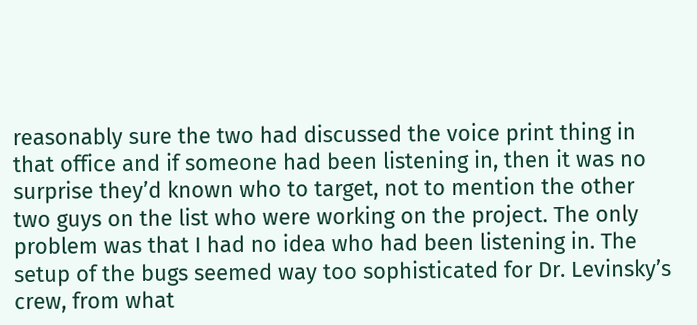reasonably sure the two had discussed the voice print thing in that office and if someone had been listening in, then it was no surprise they’d known who to target, not to mention the other two guys on the list who were working on the project. The only problem was that I had no idea who had been listening in. The setup of the bugs seemed way too sophisticated for Dr. Levinsky’s crew, from what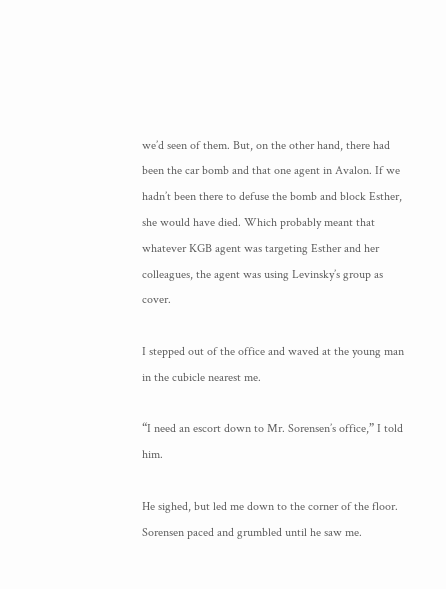we’d seen of them. But, on the other hand, there had been the car bomb and that one agent in Avalon. If we hadn’t been there to defuse the bomb and block Esther, she would have died. Which probably meant that whatever KGB agent was targeting Esther and her colleagues, the agent was using Levinsky’s group as cover.

I stepped out of the office and waved at the young man in the cubicle nearest me.

“I need an escort down to Mr. Sorensen’s office,” I told him.

He sighed, but led me down to the corner of the floor. Sorensen paced and grumbled until he saw me.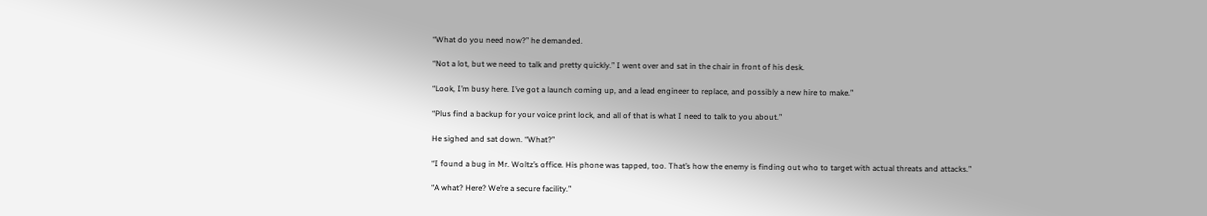“What do you need now?” he demanded.

“Not a lot, but we need to talk and pretty quickly.” I went over and sat in the chair in front of his desk.

“Look, I’m busy here. I’ve got a launch coming up, and a lead engineer to replace, and possibly a new hire to make.”

“Plus find a backup for your voice print lock, and all of that is what I need to talk to you about.”

He sighed and sat down. “What?”

“I found a bug in Mr. Woltz’s office. His phone was tapped, too. That’s how the enemy is finding out who to target with actual threats and attacks.”

“A what? Here? We’re a secure facility.”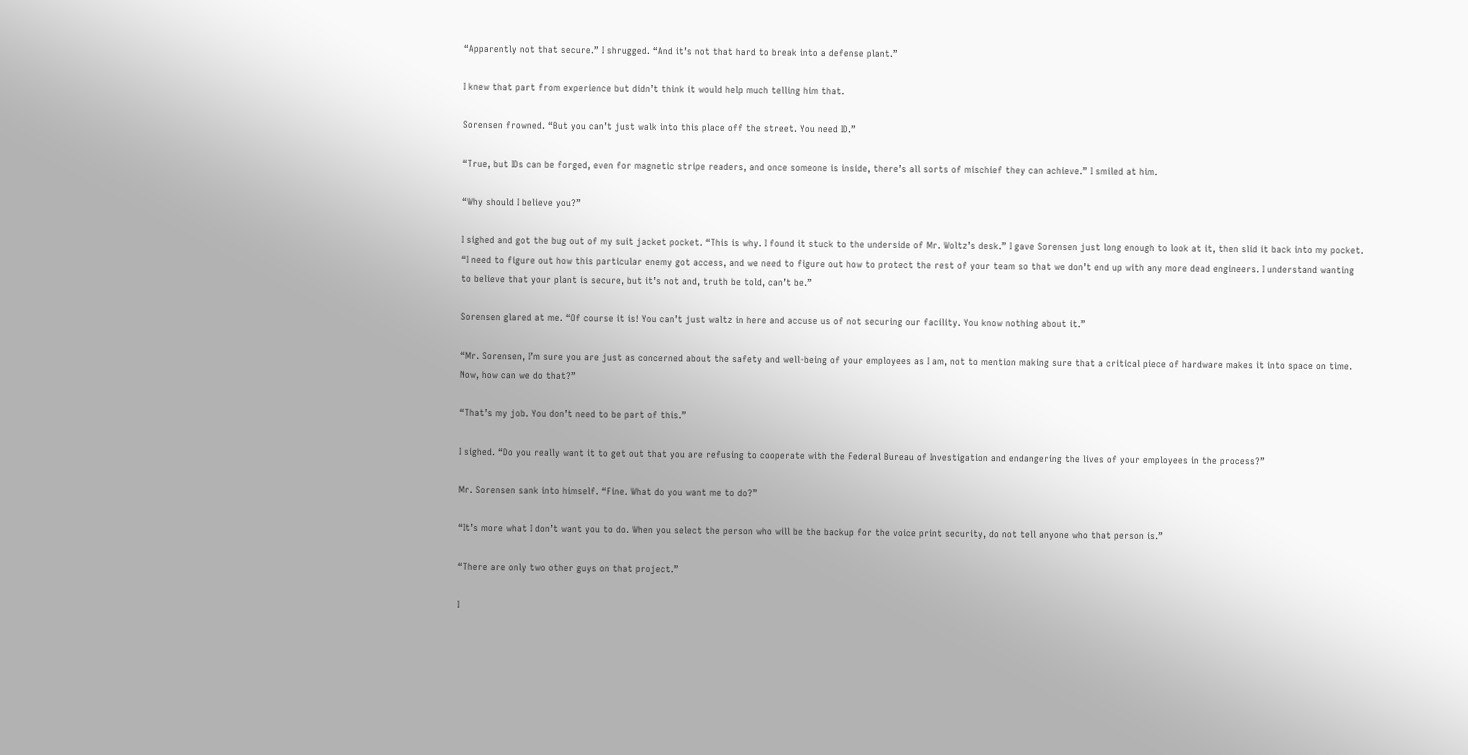“Apparently not that secure.” I shrugged. “And it’s not that hard to break into a defense plant.”

I knew that part from experience but didn’t think it would help much telling him that.

Sorensen frowned. “But you can’t just walk into this place off the street. You need ID.”

“True, but IDs can be forged, even for magnetic stripe readers, and once someone is inside, there’s all sorts of mischief they can achieve.” I smiled at him.

“Why should I believe you?”

I sighed and got the bug out of my suit jacket pocket. “This is why. I found it stuck to the underside of Mr. Woltz’s desk.” I gave Sorensen just long enough to look at it, then slid it back into my pocket. “I need to figure out how this particular enemy got access, and we need to figure out how to protect the rest of your team so that we don’t end up with any more dead engineers. I understand wanting to believe that your plant is secure, but it’s not and, truth be told, can’t be.”

Sorensen glared at me. “Of course it is! You can’t just waltz in here and accuse us of not securing our facility. You know nothing about it.”

“Mr. Sorensen, I’m sure you are just as concerned about the safety and well-being of your employees as I am, not to mention making sure that a critical piece of hardware makes it into space on time. Now, how can we do that?”

“That’s my job. You don’t need to be part of this.”

I sighed. “Do you really want it to get out that you are refusing to cooperate with the Federal Bureau of Investigation and endangering the lives of your employees in the process?”

Mr. Sorensen sank into himself. “Fine. What do you want me to do?”

“It’s more what I don’t want you to do. When you select the person who will be the backup for the voice print security, do not tell anyone who that person is.”

“There are only two other guys on that project.”

I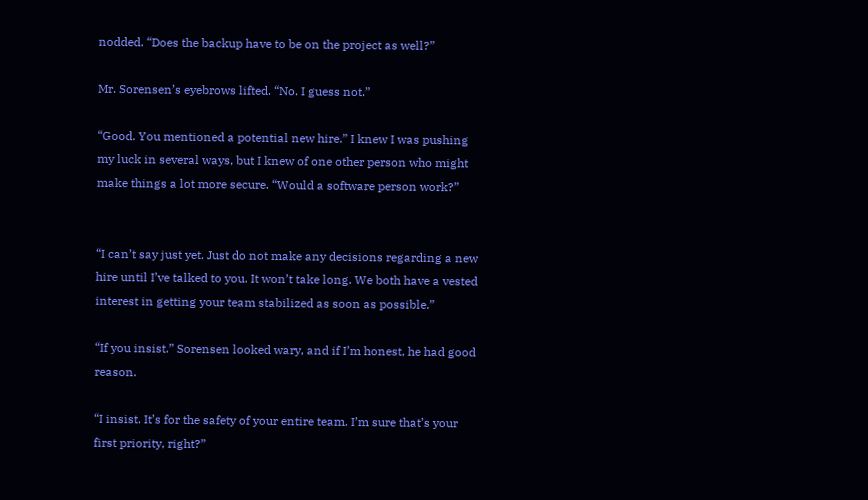nodded. “Does the backup have to be on the project as well?”

Mr. Sorensen’s eyebrows lifted. “No. I guess not.”

“Good. You mentioned a potential new hire.” I knew I was pushing my luck in several ways, but I knew of one other person who might make things a lot more secure. “Would a software person work?”


“I can’t say just yet. Just do not make any decisions regarding a new hire until I’ve talked to you. It won’t take long. We both have a vested interest in getting your team stabilized as soon as possible.”

“If you insist.” Sorensen looked wary, and if I’m honest, he had good reason.

“I insist. It’s for the safety of your entire team. I’m sure that’s your first priority, right?”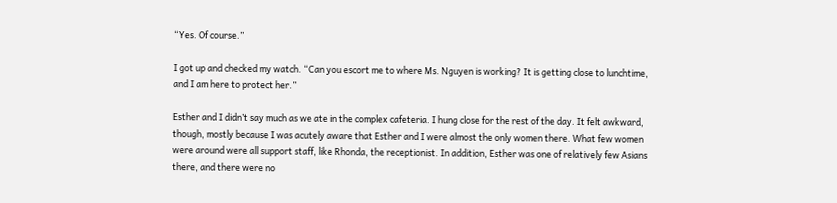“Yes. Of course.”

I got up and checked my watch. “Can you escort me to where Ms. Nguyen is working? It is getting close to lunchtime, and I am here to protect her.”

Esther and I didn’t say much as we ate in the complex cafeteria. I hung close for the rest of the day. It felt awkward, though, mostly because I was acutely aware that Esther and I were almost the only women there. What few women were around were all support staff, like Rhonda, the receptionist. In addition, Esther was one of relatively few Asians there, and there were no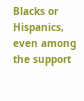Blacks or Hispanics, even among the support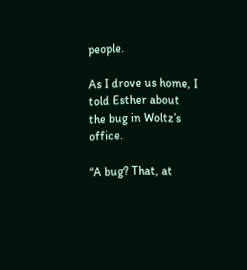people.

As I drove us home, I told Esther about the bug in Woltz’s office.

“A bug? That, at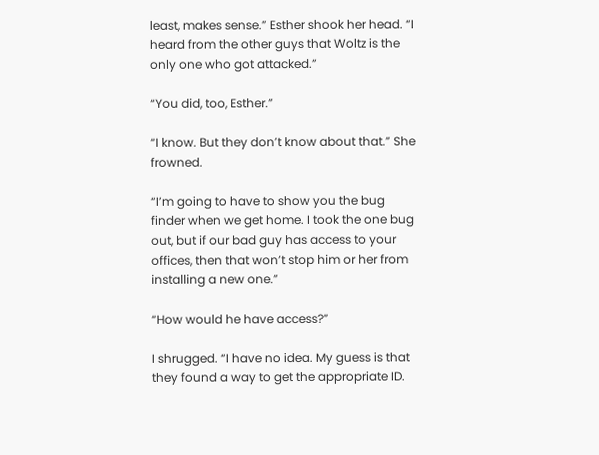least, makes sense.” Esther shook her head. “I heard from the other guys that Woltz is the only one who got attacked.”

“You did, too, Esther.”

“I know. But they don’t know about that.” She frowned.

“I’m going to have to show you the bug finder when we get home. I took the one bug out, but if our bad guy has access to your offices, then that won’t stop him or her from installing a new one.”

“How would he have access?”

I shrugged. “I have no idea. My guess is that they found a way to get the appropriate ID.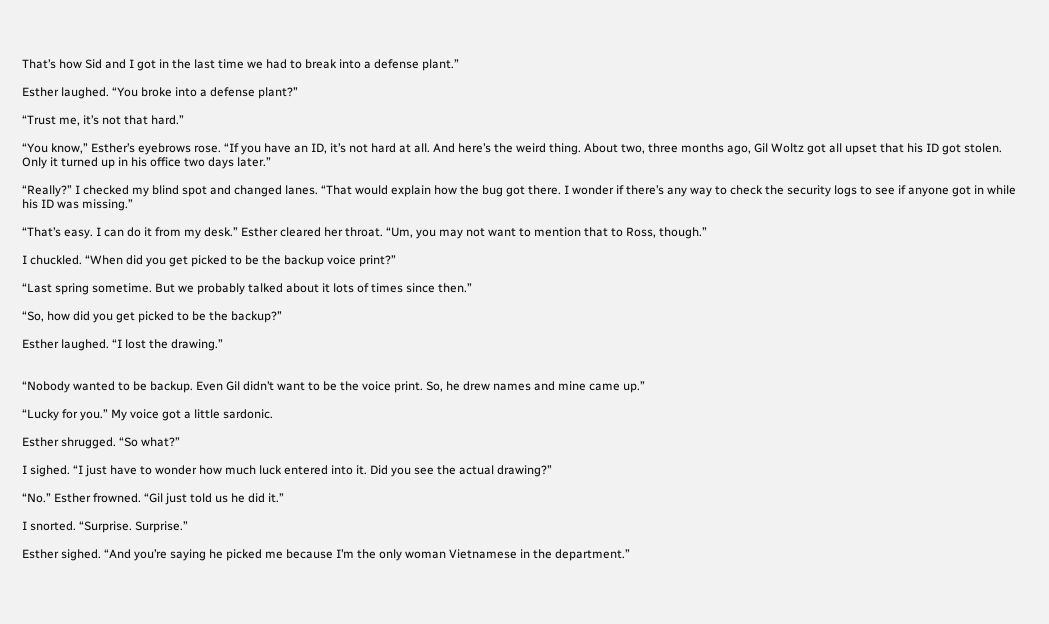That’s how Sid and I got in the last time we had to break into a defense plant.”

Esther laughed. “You broke into a defense plant?”

“Trust me, it’s not that hard.”

“You know,” Esther’s eyebrows rose. “If you have an ID, it’s not hard at all. And here’s the weird thing. About two, three months ago, Gil Woltz got all upset that his ID got stolen. Only it turned up in his office two days later.”

“Really?” I checked my blind spot and changed lanes. “That would explain how the bug got there. I wonder if there’s any way to check the security logs to see if anyone got in while his ID was missing.”

“That’s easy. I can do it from my desk.” Esther cleared her throat. “Um, you may not want to mention that to Ross, though.”

I chuckled. “When did you get picked to be the backup voice print?”

“Last spring sometime. But we probably talked about it lots of times since then.”

“So, how did you get picked to be the backup?”

Esther laughed. “I lost the drawing.”


“Nobody wanted to be backup. Even Gil didn’t want to be the voice print. So, he drew names and mine came up.”

“Lucky for you.” My voice got a little sardonic.

Esther shrugged. “So what?”

I sighed. “I just have to wonder how much luck entered into it. Did you see the actual drawing?”

“No.” Esther frowned. “Gil just told us he did it.”

I snorted. “Surprise. Surprise.”

Esther sighed. “And you’re saying he picked me because I’m the only woman Vietnamese in the department.”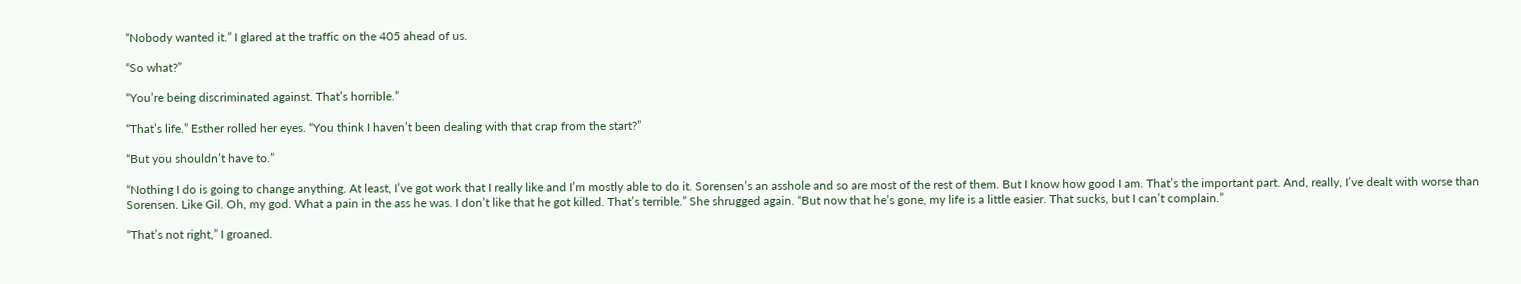“Nobody wanted it.” I glared at the traffic on the 405 ahead of us.

“So what?”

“You’re being discriminated against. That’s horrible.”

“That’s life.” Esther rolled her eyes. “You think I haven’t been dealing with that crap from the start?”

“But you shouldn’t have to.”

“Nothing I do is going to change anything. At least, I’ve got work that I really like and I’m mostly able to do it. Sorensen’s an asshole and so are most of the rest of them. But I know how good I am. That’s the important part. And, really, I’ve dealt with worse than Sorensen. Like Gil. Oh, my god. What a pain in the ass he was. I don’t like that he got killed. That’s terrible.” She shrugged again. “But now that he’s gone, my life is a little easier. That sucks, but I can’t complain.”

“That’s not right,” I groaned.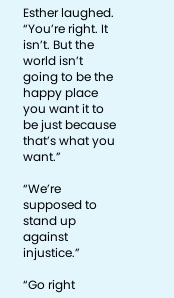Esther laughed. “You’re right. It isn’t. But the world isn’t going to be the happy place you want it to be just because that’s what you want.”

“We’re supposed to stand up against injustice.”

“Go right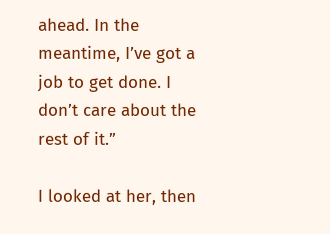ahead. In the meantime, I’ve got a job to get done. I don’t care about the rest of it.”

I looked at her, then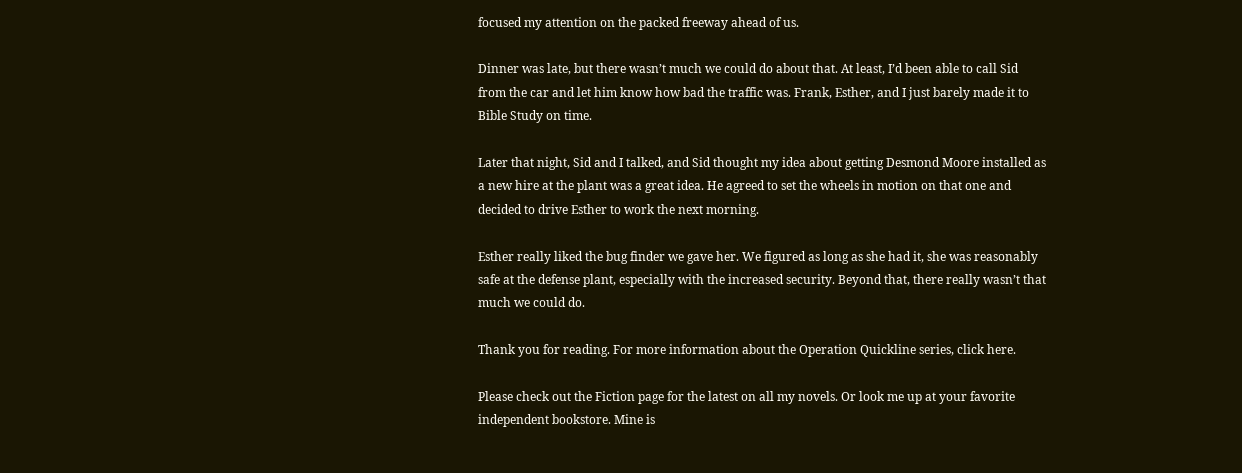focused my attention on the packed freeway ahead of us.

Dinner was late, but there wasn’t much we could do about that. At least, I’d been able to call Sid from the car and let him know how bad the traffic was. Frank, Esther, and I just barely made it to Bible Study on time.

Later that night, Sid and I talked, and Sid thought my idea about getting Desmond Moore installed as a new hire at the plant was a great idea. He agreed to set the wheels in motion on that one and decided to drive Esther to work the next morning.

Esther really liked the bug finder we gave her. We figured as long as she had it, she was reasonably safe at the defense plant, especially with the increased security. Beyond that, there really wasn’t that much we could do.

Thank you for reading. For more information about the Operation Quickline series, click here.

Please check out the Fiction page for the latest on all my novels. Or look me up at your favorite independent bookstore. Mine is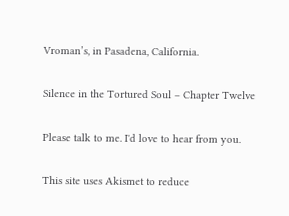Vroman’s, in Pasadena, California.

Silence in the Tortured Soul – Chapter Twelve

Please talk to me. I'd love to hear from you.

This site uses Akismet to reduce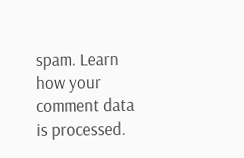spam. Learn how your comment data is processed.